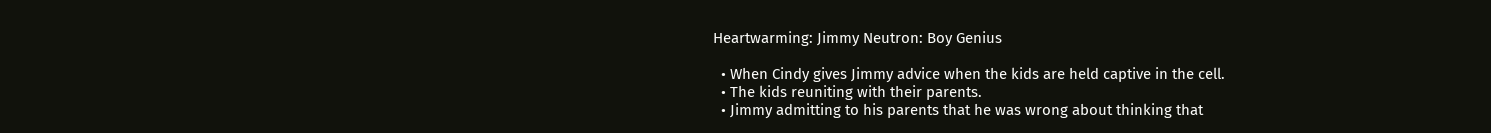Heartwarming: Jimmy Neutron: Boy Genius

  • When Cindy gives Jimmy advice when the kids are held captive in the cell.
  • The kids reuniting with their parents.
  • Jimmy admitting to his parents that he was wrong about thinking that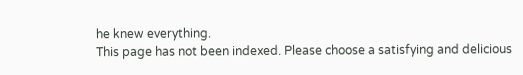he knew everything.
This page has not been indexed. Please choose a satisfying and delicious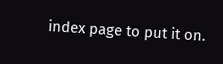index page to put it on.